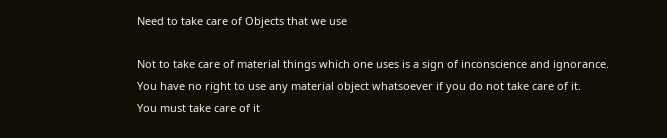Need to take care of Objects that we use

Not to take care of material things which one uses is a sign of inconscience and ignorance.
You have no right to use any material object whatsoever if you do not take care of it.
You must take care of it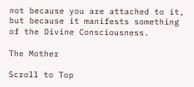not because you are attached to it, but because it manifests something of the Divine Consciousness.

The Mother

Scroll to Top